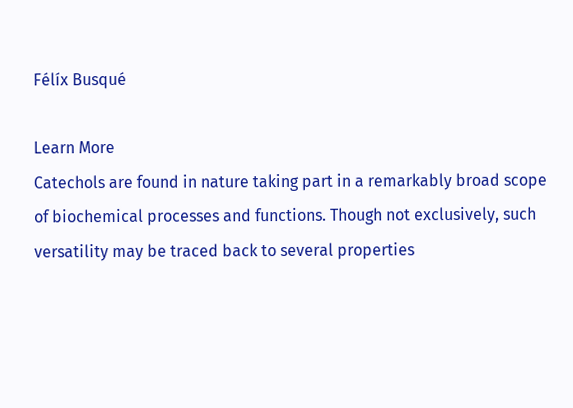Félíx Busqué

Learn More
Catechols are found in nature taking part in a remarkably broad scope of biochemical processes and functions. Though not exclusively, such versatility may be traced back to several properties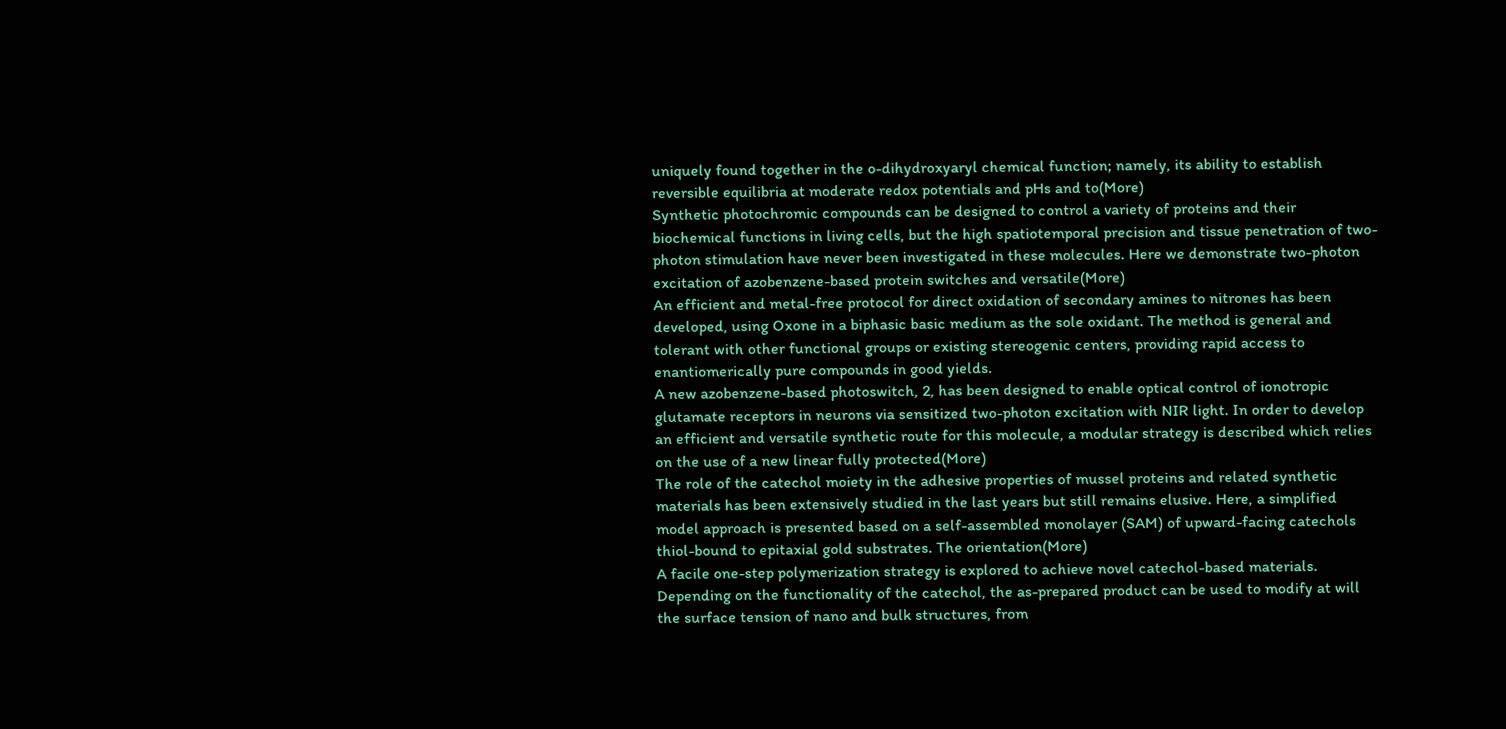uniquely found together in the o-dihydroxyaryl chemical function; namely, its ability to establish reversible equilibria at moderate redox potentials and pHs and to(More)
Synthetic photochromic compounds can be designed to control a variety of proteins and their biochemical functions in living cells, but the high spatiotemporal precision and tissue penetration of two-photon stimulation have never been investigated in these molecules. Here we demonstrate two-photon excitation of azobenzene-based protein switches and versatile(More)
An efficient and metal-free protocol for direct oxidation of secondary amines to nitrones has been developed, using Oxone in a biphasic basic medium as the sole oxidant. The method is general and tolerant with other functional groups or existing stereogenic centers, providing rapid access to enantiomerically pure compounds in good yields.
A new azobenzene-based photoswitch, 2, has been designed to enable optical control of ionotropic glutamate receptors in neurons via sensitized two-photon excitation with NIR light. In order to develop an efficient and versatile synthetic route for this molecule, a modular strategy is described which relies on the use of a new linear fully protected(More)
The role of the catechol moiety in the adhesive properties of mussel proteins and related synthetic materials has been extensively studied in the last years but still remains elusive. Here, a simplified model approach is presented based on a self-assembled monolayer (SAM) of upward-facing catechols thiol-bound to epitaxial gold substrates. The orientation(More)
A facile one-step polymerization strategy is explored to achieve novel catechol-based materials. Depending on the functionality of the catechol, the as-prepared product can be used to modify at will the surface tension of nano and bulk structures, from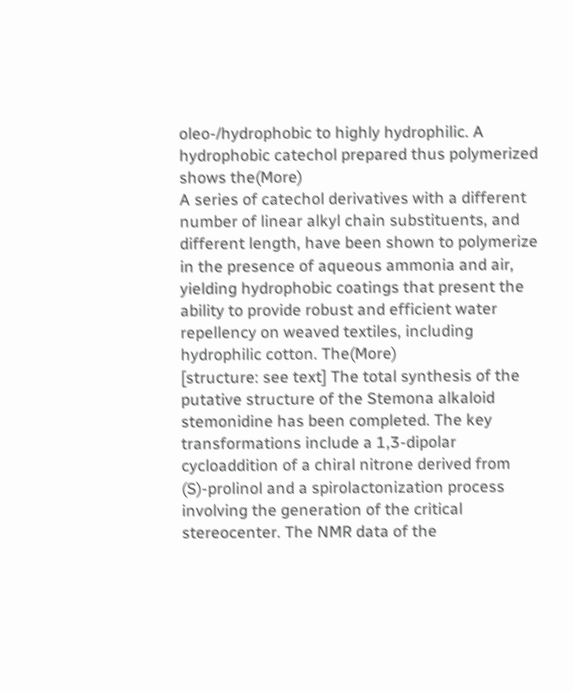oleo-/hydrophobic to highly hydrophilic. A hydrophobic catechol prepared thus polymerized shows the(More)
A series of catechol derivatives with a different number of linear alkyl chain substituents, and different length, have been shown to polymerize in the presence of aqueous ammonia and air, yielding hydrophobic coatings that present the ability to provide robust and efficient water repellency on weaved textiles, including hydrophilic cotton. The(More)
[structure: see text] The total synthesis of the putative structure of the Stemona alkaloid stemonidine has been completed. The key transformations include a 1,3-dipolar cycloaddition of a chiral nitrone derived from (S)-prolinol and a spirolactonization process involving the generation of the critical stereocenter. The NMR data of the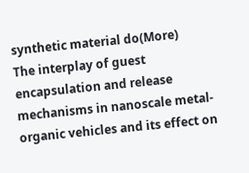synthetic material do(More)
The interplay of guest encapsulation and release mechanisms in nanoscale metal-organic vehicles and its effect on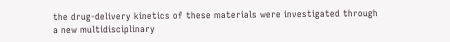the drug-delivery kinetics of these materials were investigated through a new multidisciplinary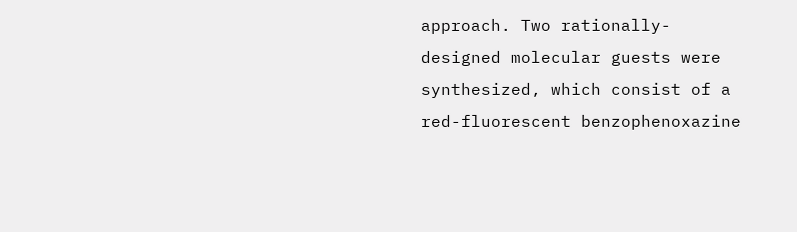approach. Two rationally-designed molecular guests were synthesized, which consist of a red-fluorescent benzophenoxazine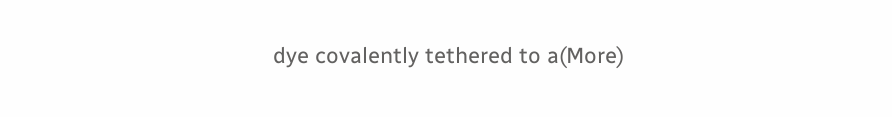dye covalently tethered to a(More)